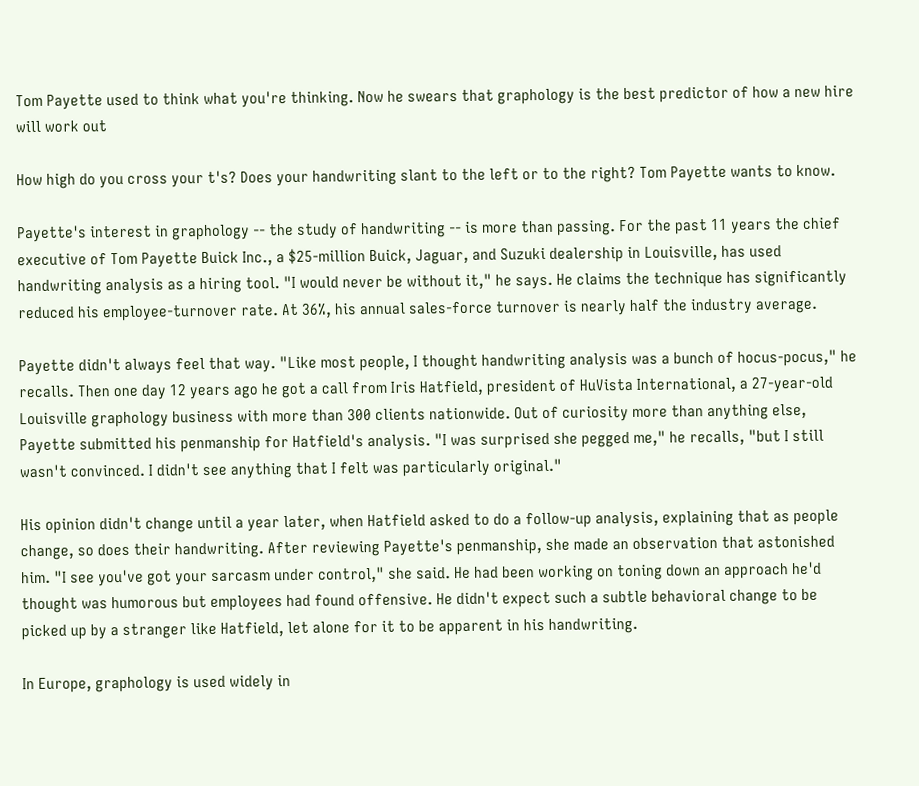Tom Payette used to think what you're thinking. Now he swears that graphology is the best predictor of how a new hire will work out

How high do you cross your t's? Does your handwriting slant to the left or to the right? Tom Payette wants to know.

Payette's interest in graphology -- the study of handwriting -- is more than passing. For the past 11 years the chief executive of Tom Payette Buick Inc., a $25-million Buick, Jaguar, and Suzuki dealership in Louisville, has used handwriting analysis as a hiring tool. "I would never be without it," he says. He claims the technique has significantly reduced his employee-turnover rate. At 36%, his annual sales-force turnover is nearly half the industry average.

Payette didn't always feel that way. "Like most people, I thought handwriting analysis was a bunch of hocus-pocus," he recalls. Then one day 12 years ago he got a call from Iris Hatfield, president of HuVista International, a 27-year-old Louisville graphology business with more than 300 clients nationwide. Out of curiosity more than anything else, Payette submitted his penmanship for Hatfield's analysis. "I was surprised she pegged me," he recalls, "but I still wasn't convinced. I didn't see anything that I felt was particularly original."

His opinion didn't change until a year later, when Hatfield asked to do a follow-up analysis, explaining that as people change, so does their handwriting. After reviewing Payette's penmanship, she made an observation that astonished him. "I see you've got your sarcasm under control," she said. He had been working on toning down an approach he'd thought was humorous but employees had found offensive. He didn't expect such a subtle behavioral change to be picked up by a stranger like Hatfield, let alone for it to be apparent in his handwriting.

In Europe, graphology is used widely in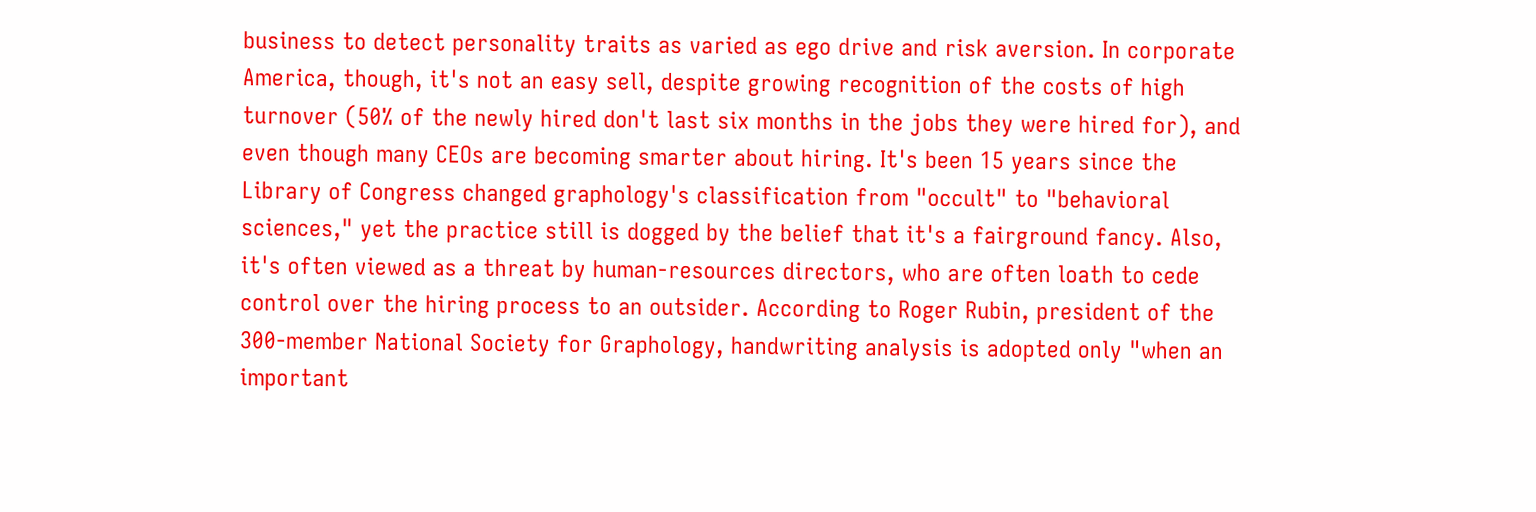business to detect personality traits as varied as ego drive and risk aversion. In corporate America, though, it's not an easy sell, despite growing recognition of the costs of high turnover (50% of the newly hired don't last six months in the jobs they were hired for), and even though many CEOs are becoming smarter about hiring. It's been 15 years since the Library of Congress changed graphology's classification from "occult" to "behavioral sciences," yet the practice still is dogged by the belief that it's a fairground fancy. Also, it's often viewed as a threat by human-resources directors, who are often loath to cede control over the hiring process to an outsider. According to Roger Rubin, president of the 300-member National Society for Graphology, handwriting analysis is adopted only "when an important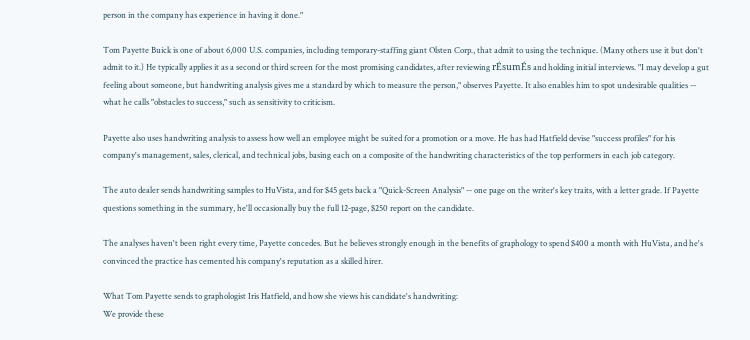person in the company has experience in having it done."

Tom Payette Buick is one of about 6,000 U.S. companies, including temporary-staffing giant Olsten Corp., that admit to using the technique. (Many others use it but don't admit to it.) He typically applies it as a second or third screen for the most promising candidates, after reviewing rÉsumÉs and holding initial interviews. "I may develop a gut feeling about someone, but handwriting analysis gives me a standard by which to measure the person," observes Payette. It also enables him to spot undesirable qualities -- what he calls "obstacles to success," such as sensitivity to criticism.

Payette also uses handwriting analysis to assess how well an employee might be suited for a promotion or a move. He has had Hatfield devise "success profiles" for his company's management, sales, clerical, and technical jobs, basing each on a composite of the handwriting characteristics of the top performers in each job category.

The auto dealer sends handwriting samples to HuVista, and for $45 gets back a "Quick-Screen Analysis" -- one page on the writer's key traits, with a letter grade. If Payette questions something in the summary, he'll occasionally buy the full 12-page, $250 report on the candidate.

The analyses haven't been right every time, Payette concedes. But he believes strongly enough in the benefits of graphology to spend $400 a month with HuVista, and he's convinced the practice has cemented his company's reputation as a skilled hirer.

What Tom Payette sends to graphologist Iris Hatfield, and how she views his candidate's handwriting:
We provide these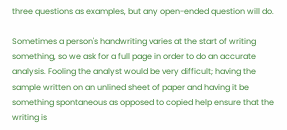three questions as examples, but any open-ended question will do.

Sometimes a person's handwriting varies at the start of writing something, so we ask for a full page in order to do an accurate analysis. Fooling the analyst would be very difficult; having the sample written on an unlined sheet of paper and having it be something spontaneous as opposed to copied help ensure that the writing is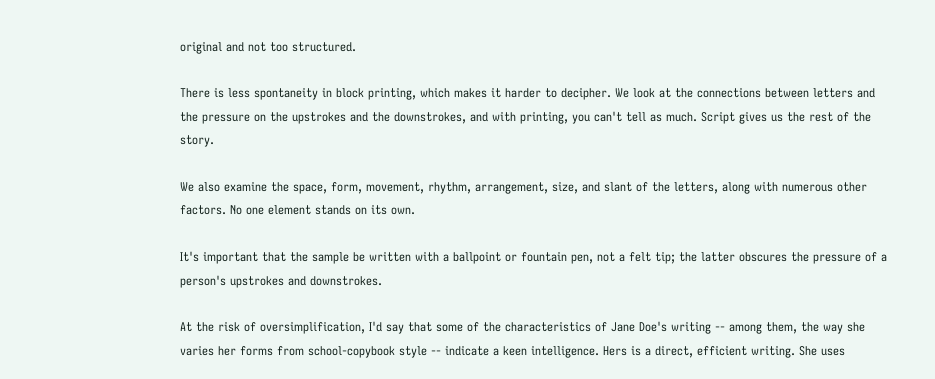original and not too structured.

There is less spontaneity in block printing, which makes it harder to decipher. We look at the connections between letters and the pressure on the upstrokes and the downstrokes, and with printing, you can't tell as much. Script gives us the rest of the story.

We also examine the space, form, movement, rhythm, arrangement, size, and slant of the letters, along with numerous other factors. No one element stands on its own.

It's important that the sample be written with a ballpoint or fountain pen, not a felt tip; the latter obscures the pressure of a person's upstrokes and downstrokes.

At the risk of oversimplification, I'd say that some of the characteristics of Jane Doe's writing -- among them, the way she varies her forms from school-copybook style -- indicate a keen intelligence. Hers is a direct, efficient writing. She uses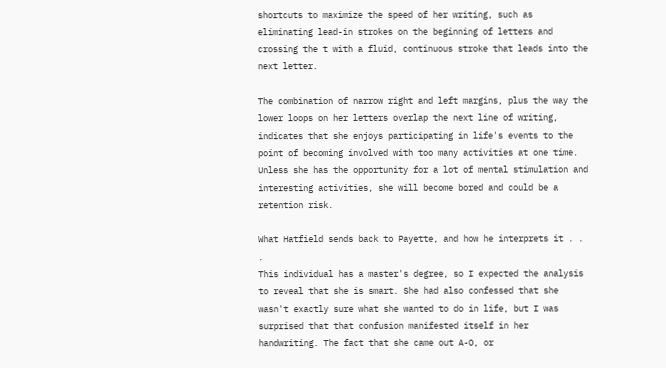shortcuts to maximize the speed of her writing, such as eliminating lead-in strokes on the beginning of letters and crossing the t with a fluid, continuous stroke that leads into the next letter.

The combination of narrow right and left margins, plus the way the lower loops on her letters overlap the next line of writing, indicates that she enjoys participating in life's events to the point of becoming involved with too many activities at one time. Unless she has the opportunity for a lot of mental stimulation and interesting activities, she will become bored and could be a retention risk.

What Hatfield sends back to Payette, and how he interprets it . . .
This individual has a master's degree, so I expected the analysis to reveal that she is smart. She had also confessed that she wasn't exactly sure what she wanted to do in life, but I was surprised that that confusion manifested itself in her handwriting. The fact that she came out A-O, or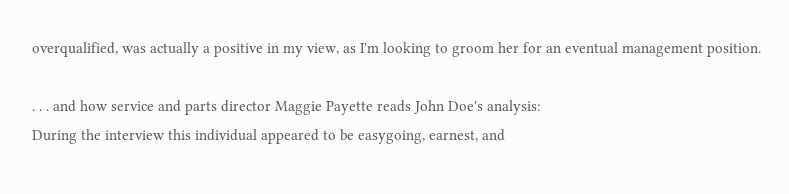overqualified, was actually a positive in my view, as I'm looking to groom her for an eventual management position.

. . . and how service and parts director Maggie Payette reads John Doe's analysis:
During the interview this individual appeared to be easygoing, earnest, and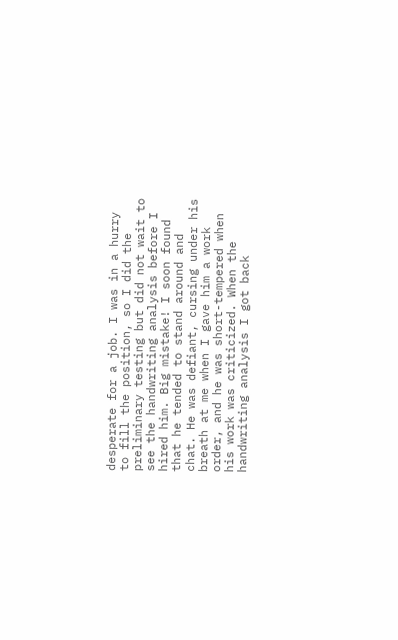desperate for a job. I was in a hurry to fill the position, so I did the preliminary testing but did not wait to see the handwriting analysis before I hired him. Big mistake! I soon found that he tended to stand around and chat. He was defiant, cursing under his breath at me when I gave him a work order, and he was short-tempered when his work was criticized. When the handwriting analysis I got back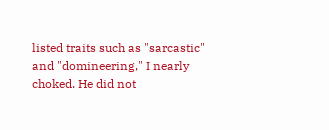listed traits such as "sarcastic" and "domineering," I nearly choked. He did not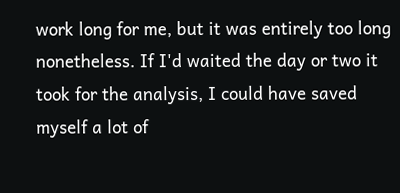work long for me, but it was entirely too long nonetheless. If I'd waited the day or two it took for the analysis, I could have saved myself a lot of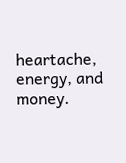heartache, energy, and money.